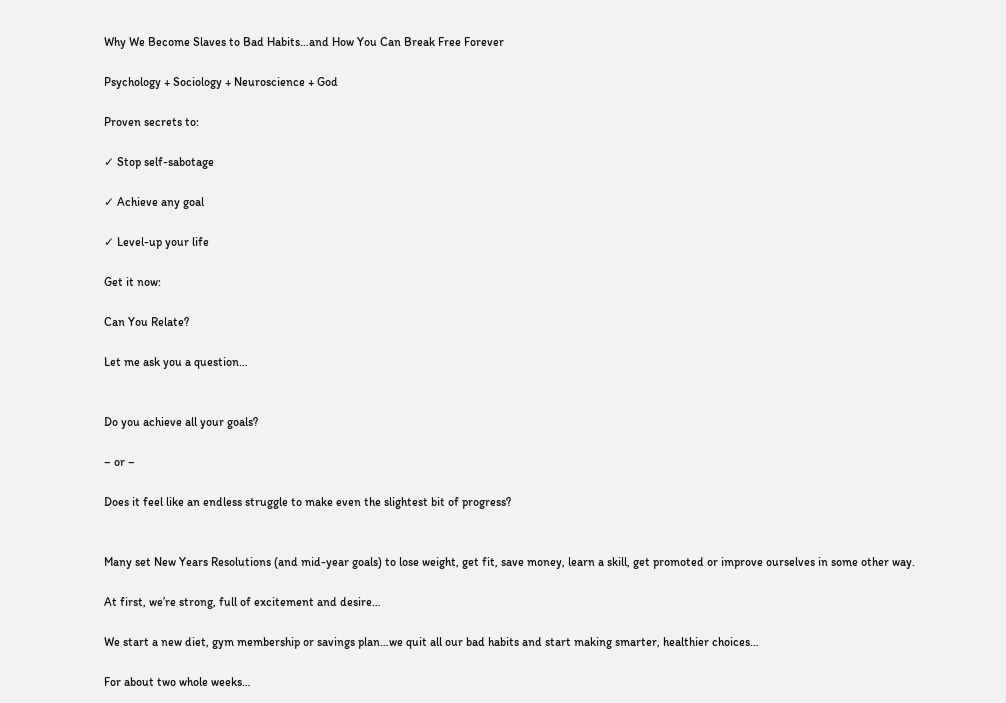Why We Become Slaves to Bad Habits…and How You Can Break Free Forever

Psychology + Sociology + Neuroscience + God

Proven secrets to:

✓ Stop self-sabotage

✓ Achieve any goal

✓ Level-up your life

Get it now:

Can You Relate?

Let me ask you a question…


Do you achieve all your goals?

– or –

Does it feel like an endless struggle to make even the slightest bit of progress?


Many set New Years Resolutions (and mid-year goals) to lose weight, get fit, save money, learn a skill, get promoted or improve ourselves in some other way.

At first, we’re strong, full of excitement and desire…

We start a new diet, gym membership or savings plan…we quit all our bad habits and start making smarter, healthier choices…

For about two whole weeks…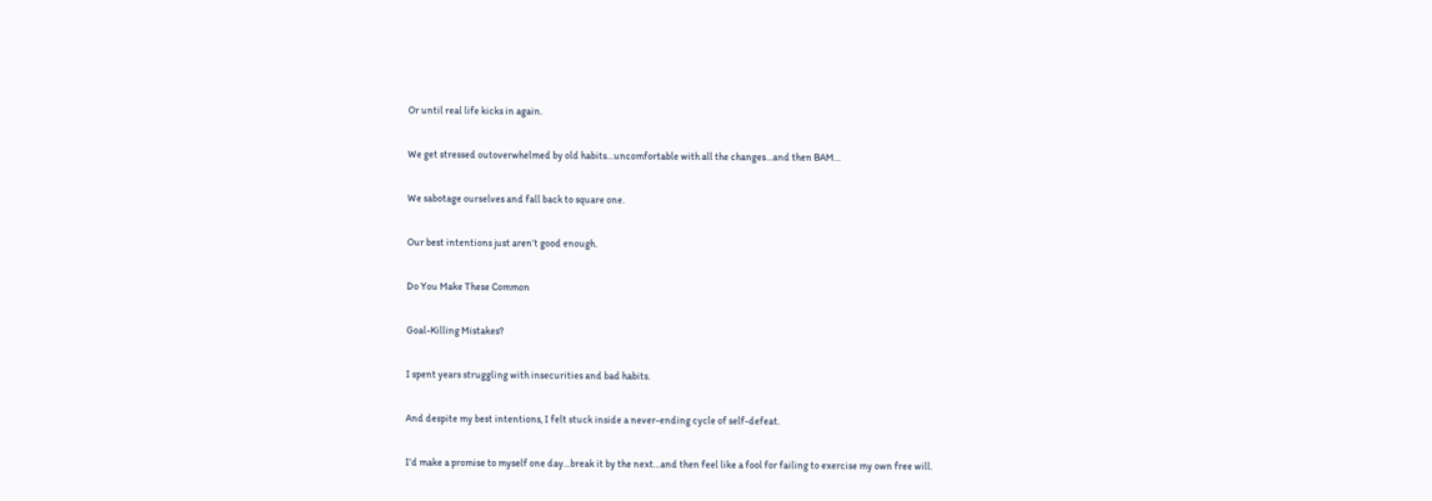Or until real life kicks in again.

We get stressed outoverwhelmed by old habits…uncomfortable with all the changes…and then BAM…

We sabotage ourselves and fall back to square one.

Our best intentions just aren’t good enough.

Do You Make These Common

Goal-Killing Mistakes?

I spent years struggling with insecurities and bad habits.

And despite my best intentions, I felt stuck inside a never-ending cycle of self-defeat.

I’d make a promise to myself one day…break it by the next…and then feel like a fool for failing to exercise my own free will.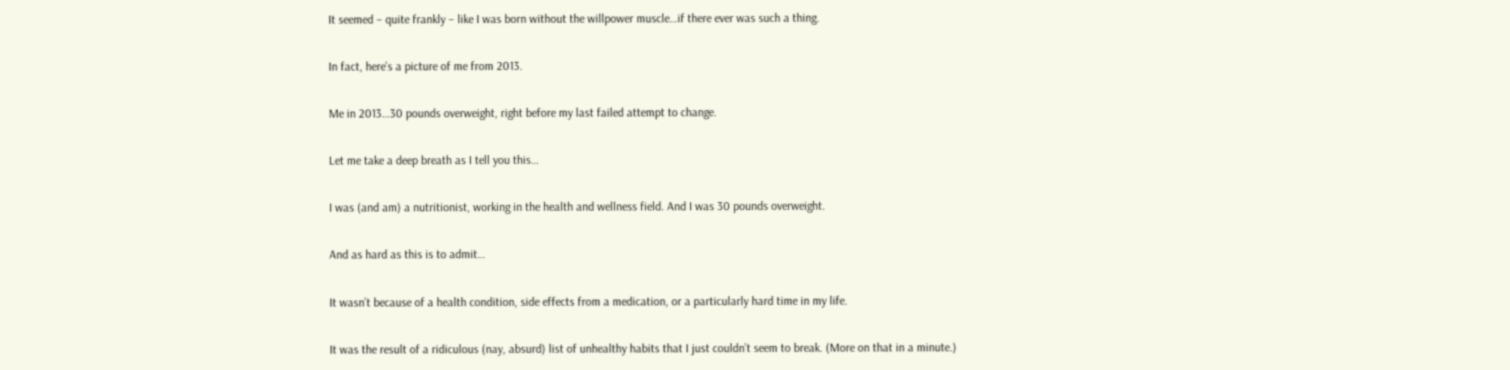It seemed – quite frankly – like I was born without the willpower muscle…if there ever was such a thing.

In fact, here’s a picture of me from 2013.

Me in 2013…30 pounds overweight, right before my last failed attempt to change.

Let me take a deep breath as I tell you this…

I was (and am) a nutritionist, working in the health and wellness field. And I was 30 pounds overweight.

And as hard as this is to admit…

It wasn’t because of a health condition, side effects from a medication, or a particularly hard time in my life.

It was the result of a ridiculous (nay, absurd) list of unhealthy habits that I just couldn’t seem to break. (More on that in a minute.)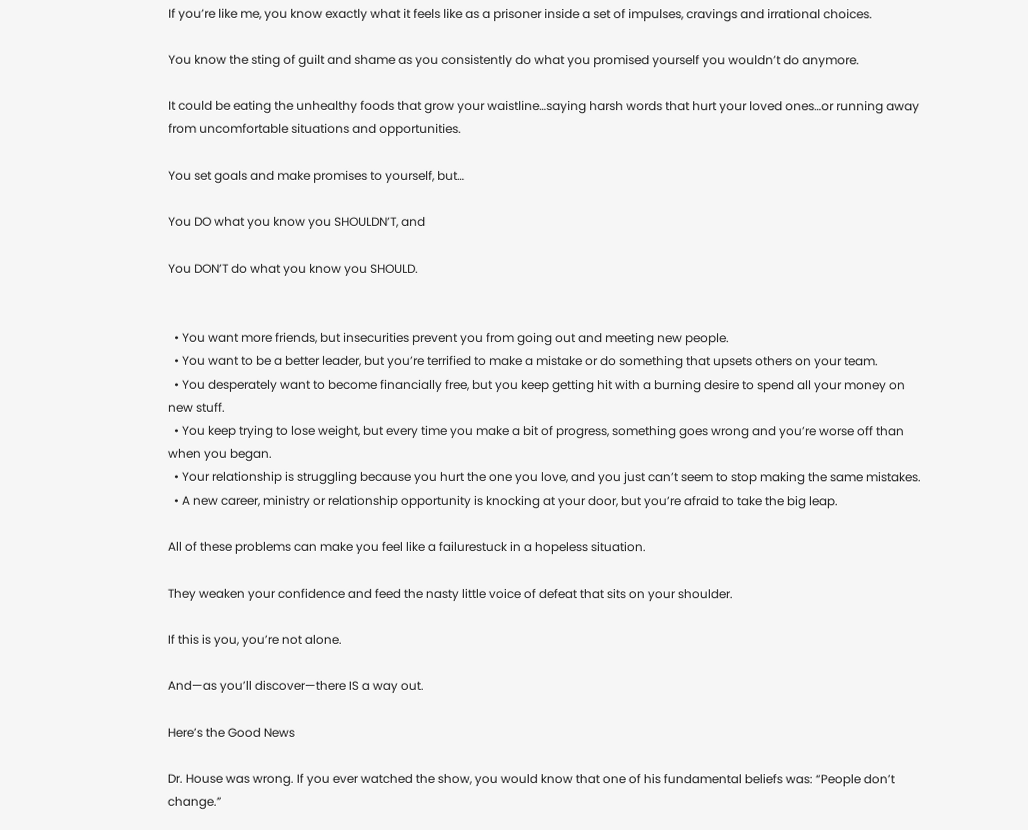If you’re like me, you know exactly what it feels like as a prisoner inside a set of impulses, cravings and irrational choices.

You know the sting of guilt and shame as you consistently do what you promised yourself you wouldn’t do anymore.

It could be eating the unhealthy foods that grow your waistline…saying harsh words that hurt your loved ones…or running away from uncomfortable situations and opportunities.

You set goals and make promises to yourself, but…

You DO what you know you SHOULDN’T, and

You DON’T do what you know you SHOULD.


  • You want more friends, but insecurities prevent you from going out and meeting new people.
  • You want to be a better leader, but you’re terrified to make a mistake or do something that upsets others on your team.
  • You desperately want to become financially free, but you keep getting hit with a burning desire to spend all your money on new stuff.
  • You keep trying to lose weight, but every time you make a bit of progress, something goes wrong and you’re worse off than when you began.
  • Your relationship is struggling because you hurt the one you love, and you just can’t seem to stop making the same mistakes.
  • A new career, ministry or relationship opportunity is knocking at your door, but you’re afraid to take the big leap.

All of these problems can make you feel like a failurestuck in a hopeless situation.

They weaken your confidence and feed the nasty little voice of defeat that sits on your shoulder.

If this is you, you’re not alone.

And—as you’ll discover—there IS a way out.

Here’s the Good News

Dr. House was wrong. If you ever watched the show, you would know that one of his fundamental beliefs was: “People don’t change.”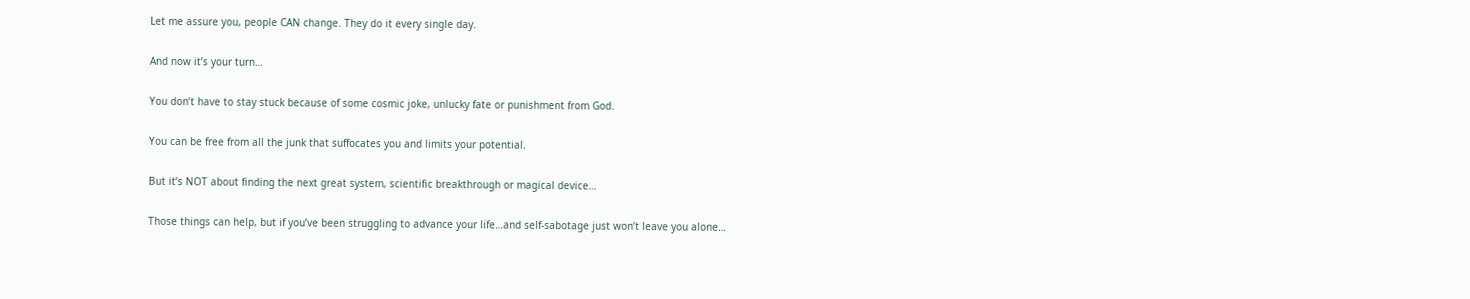Let me assure you, people CAN change. They do it every single day.

And now it’s your turn…

You don’t have to stay stuck because of some cosmic joke, unlucky fate or punishment from God.

You can be free from all the junk that suffocates you and limits your potential.

But it’s NOT about finding the next great system, scientific breakthrough or magical device…

Those things can help, but if you’ve been struggling to advance your life…and self-sabotage just won’t leave you alone…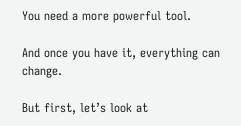You need a more powerful tool.

And once you have it, everything can change.

But first, let’s look at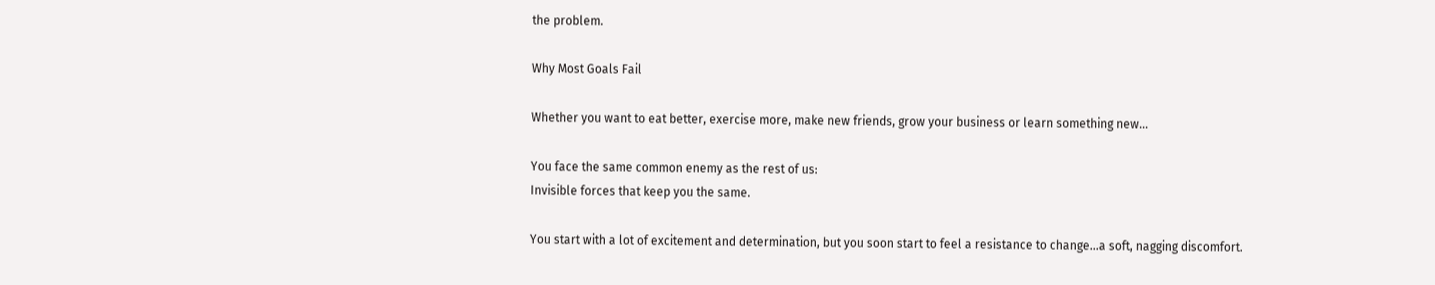the problem.

Why Most Goals Fail

Whether you want to eat better, exercise more, make new friends, grow your business or learn something new…

You face the same common enemy as the rest of us:
Invisible forces that keep you the same.

You start with a lot of excitement and determination, but you soon start to feel a resistance to change...a soft, nagging discomfort.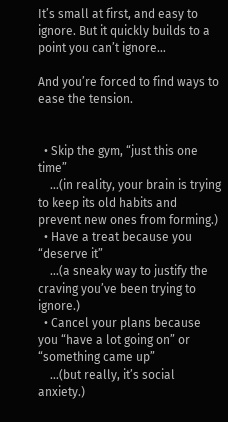It’s small at first, and easy to ignore. But it quickly builds to a point you can’t ignore…

And you’re forced to find ways to ease the tension.


  • Skip the gym, “just this one time”
    …(in reality, your brain is trying to keep its old habits and prevent new ones from forming.)
  • Have a treat because you “deserve it”
    …(a sneaky way to justify the craving you’ve been trying to ignore.)
  • Cancel your plans because you “have a lot going on” or “something came up”
    …(but really, it’s social anxiety.)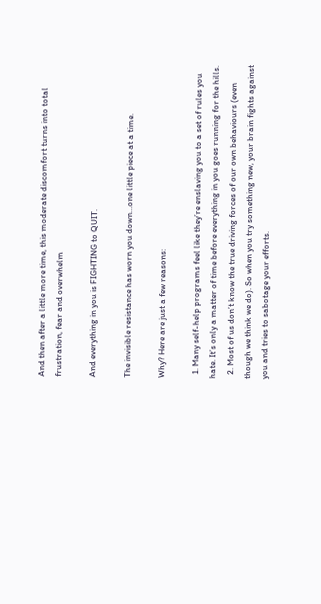And then after a little more time, this moderate discomfort turns into total frustration, fear and overwhelm

And everything in you is FIGHTING to QUIT.

The invisible resistance has worn you down…one little piece at a time.

Why? Here are just a few reasons:

  1. Many self-help programs feel like they’re enslaving you to a set of rules you hate. It’s only a matter of time before everything in you goes running for the hills.
  2. Most of us don’t know the true driving forces of our own behaviours (even though we think we do). So when you try something new, your brain fights against you and tries to sabotage your efforts.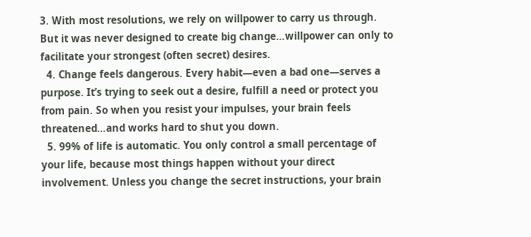3. With most resolutions, we rely on willpower to carry us through. But it was never designed to create big change…willpower can only to facilitate your strongest (often secret) desires.
  4. Change feels dangerous. Every habit—even a bad one—serves a purpose. It’s trying to seek out a desire, fulfill a need or protect you from pain. So when you resist your impulses, your brain feels threatened…and works hard to shut you down.
  5. 99% of life is automatic. You only control a small percentage of your life, because most things happen without your direct involvement. Unless you change the secret instructions, your brain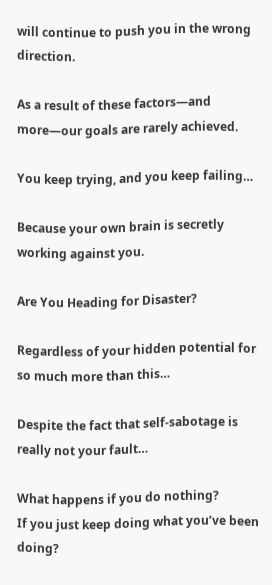will continue to push you in the wrong direction.

As a result of these factors—and more—our goals are rarely achieved.

You keep trying, and you keep failing…

Because your own brain is secretly working against you.

Are You Heading for Disaster?

Regardless of your hidden potential for so much more than this…

Despite the fact that self-sabotage is really not your fault…

What happens if you do nothing?
If you just keep doing what you’ve been doing?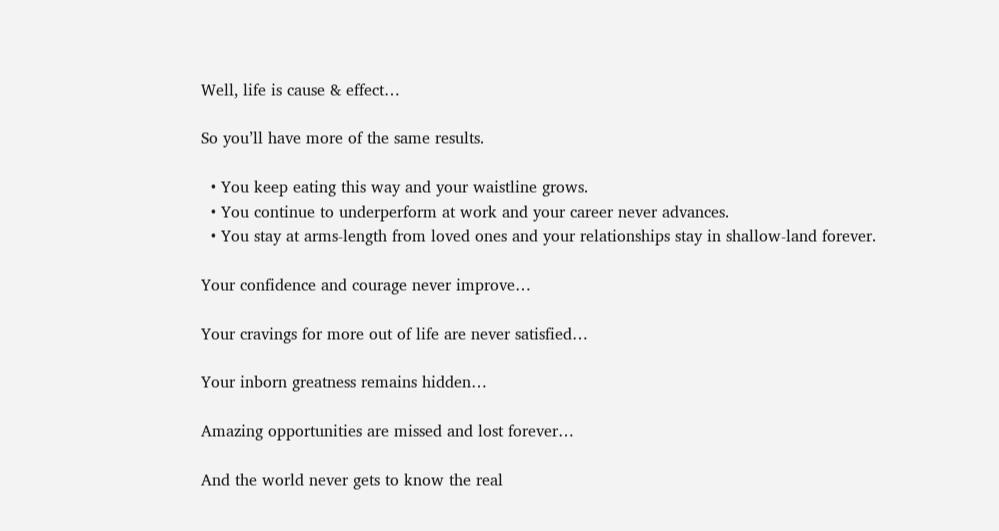Well, life is cause & effect…

So you’ll have more of the same results.

  • You keep eating this way and your waistline grows.
  • You continue to underperform at work and your career never advances.
  • You stay at arms-length from loved ones and your relationships stay in shallow-land forever.

Your confidence and courage never improve…

Your cravings for more out of life are never satisfied…

Your inborn greatness remains hidden…

Amazing opportunities are missed and lost forever…

And the world never gets to know the real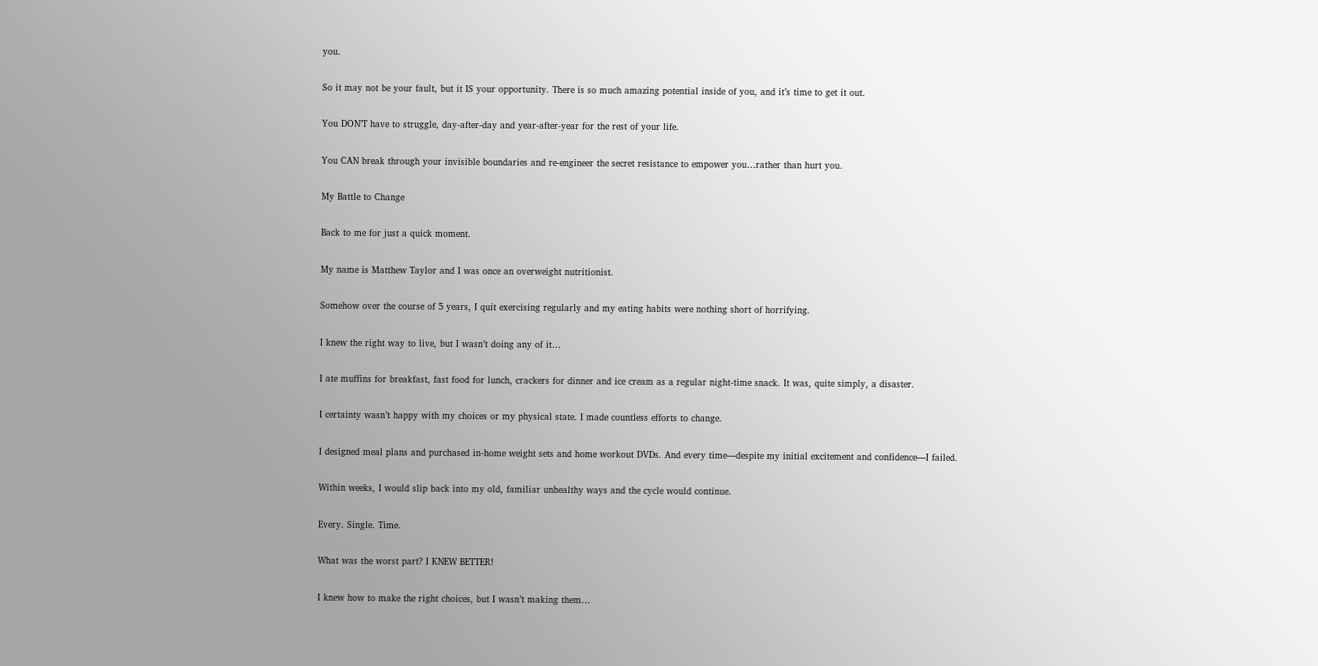you.

So it may not be your fault, but it IS your opportunity. There is so much amazing potential inside of you, and it’s time to get it out.

You DON’T have to struggle, day-after-day and year-after-year for the rest of your life.

You CAN break through your invisible boundaries and re-engineer the secret resistance to empower you…rather than hurt you.

My Battle to Change

Back to me for just a quick moment.

My name is Matthew Taylor and I was once an overweight nutritionist.

Somehow over the course of 5 years, I quit exercising regularly and my eating habits were nothing short of horrifying.

I knew the right way to live, but I wasn’t doing any of it…

I ate muffins for breakfast, fast food for lunch, crackers for dinner and ice cream as a regular night-time snack. It was, quite simply, a disaster.

I certainty wasn’t happy with my choices or my physical state. I made countless efforts to change.

I designed meal plans and purchased in-home weight sets and home workout DVDs. And every time—despite my initial excitement and confidence—I failed.

Within weeks, I would slip back into my old, familiar unhealthy ways and the cycle would continue.

Every. Single. Time.

What was the worst part? I KNEW BETTER!

I knew how to make the right choices, but I wasn’t making them…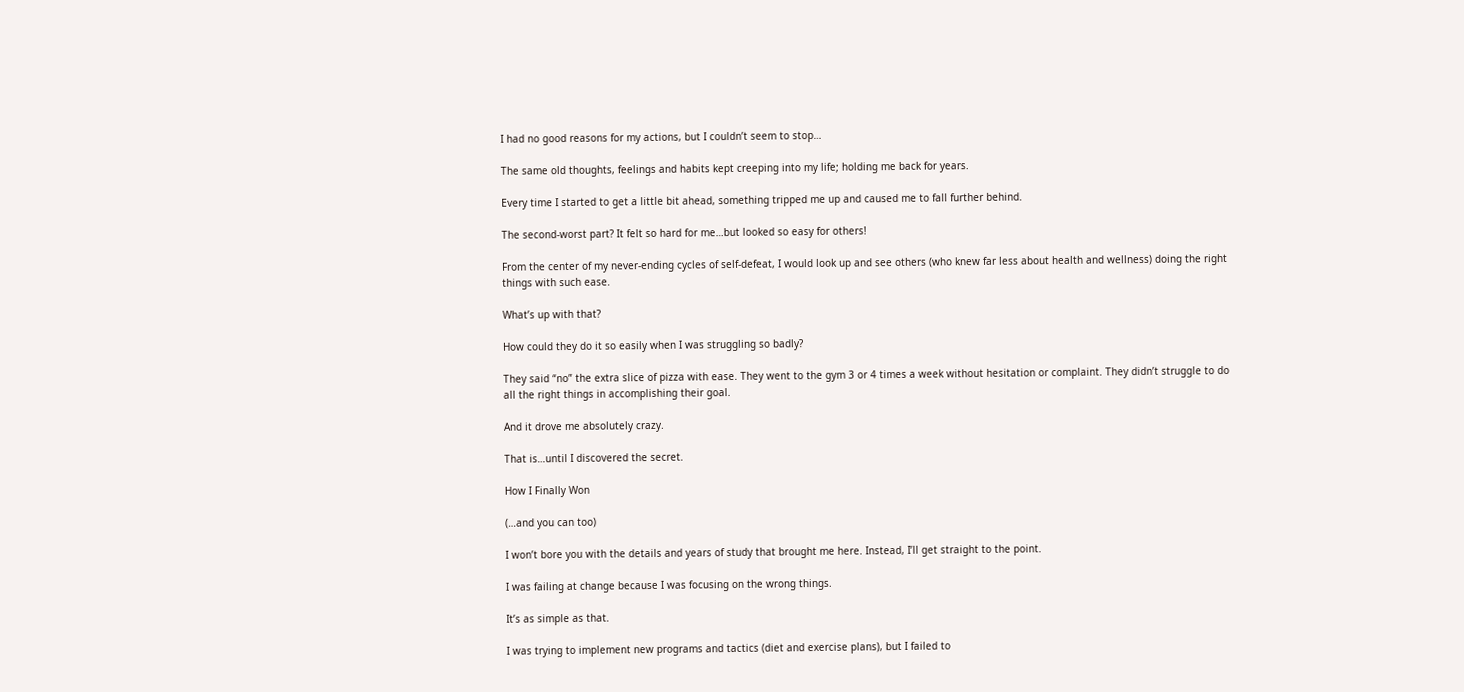I had no good reasons for my actions, but I couldn’t seem to stop…

The same old thoughts, feelings and habits kept creeping into my life; holding me back for years.

Every time I started to get a little bit ahead, something tripped me up and caused me to fall further behind.

The second-worst part? It felt so hard for me…but looked so easy for others!

From the center of my never-ending cycles of self-defeat, I would look up and see others (who knew far less about health and wellness) doing the right things with such ease.

What’s up with that?

How could they do it so easily when I was struggling so badly?

They said “no” the extra slice of pizza with ease. They went to the gym 3 or 4 times a week without hesitation or complaint. They didn’t struggle to do all the right things in accomplishing their goal.

And it drove me absolutely crazy.

That is…until I discovered the secret.

How I Finally Won

(…and you can too)

I won’t bore you with the details and years of study that brought me here. Instead, I’ll get straight to the point.

I was failing at change because I was focusing on the wrong things.

It’s as simple as that.

I was trying to implement new programs and tactics (diet and exercise plans), but I failed to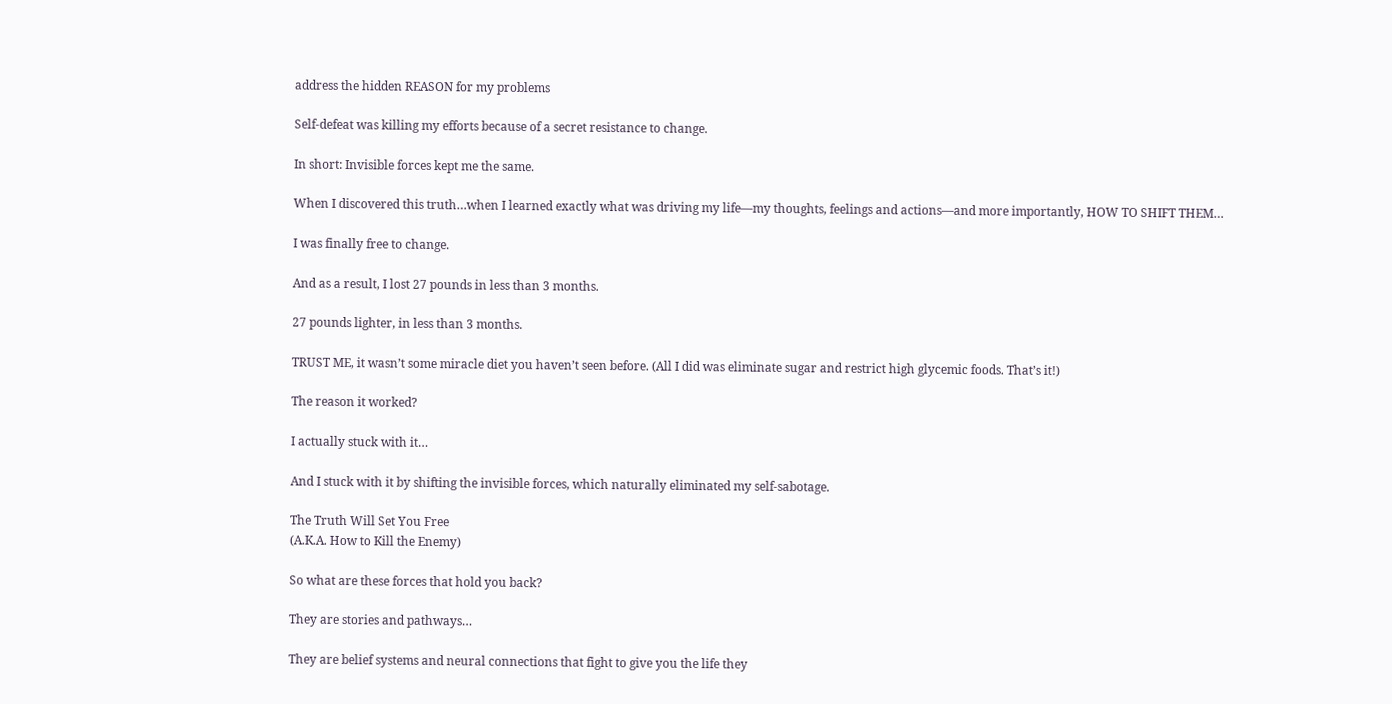address the hidden REASON for my problems

Self-defeat was killing my efforts because of a secret resistance to change.

In short: Invisible forces kept me the same.

When I discovered this truth…when I learned exactly what was driving my life—my thoughts, feelings and actions—and more importantly, HOW TO SHIFT THEM…

I was finally free to change.

And as a result, I lost 27 pounds in less than 3 months.

27 pounds lighter, in less than 3 months.

TRUST ME, it wasn’t some miracle diet you haven’t seen before. (All I did was eliminate sugar and restrict high glycemic foods. That’s it!)

The reason it worked?

I actually stuck with it…

And I stuck with it by shifting the invisible forces, which naturally eliminated my self-sabotage.

The Truth Will Set You Free
(A.K.A. How to Kill the Enemy)

So what are these forces that hold you back?

They are stories and pathways…

They are belief systems and neural connections that fight to give you the life they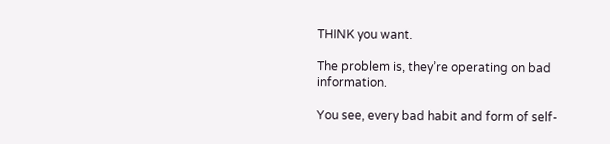THINK you want.

The problem is, they’re operating on bad information.

You see, every bad habit and form of self-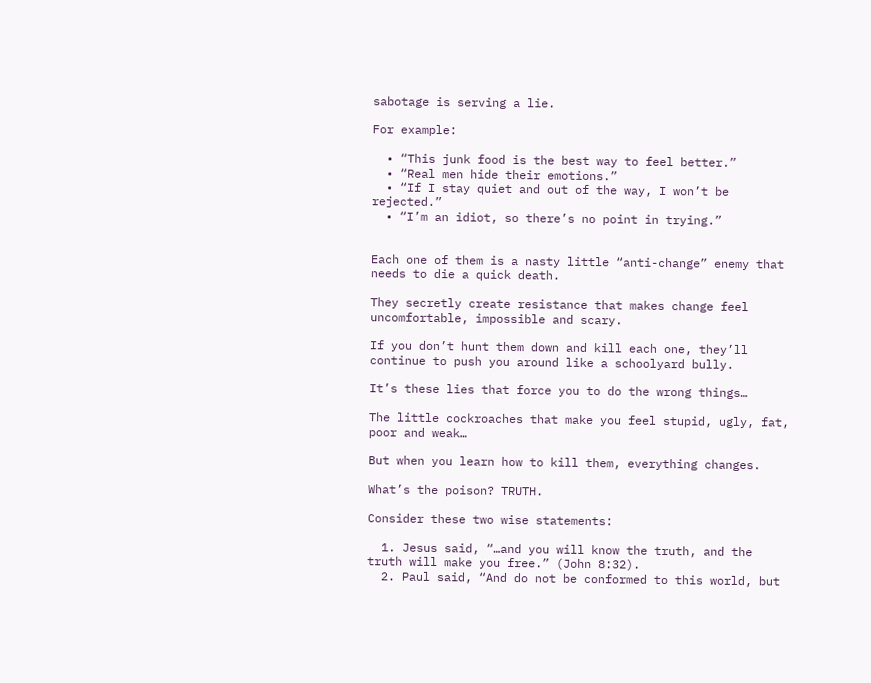sabotage is serving a lie.

For example:

  • “This junk food is the best way to feel better.”
  • “Real men hide their emotions.”
  • “If I stay quiet and out of the way, I won’t be rejected.”
  • “I’m an idiot, so there’s no point in trying.”


Each one of them is a nasty little “anti-change” enemy that needs to die a quick death.

They secretly create resistance that makes change feel uncomfortable, impossible and scary.

If you don’t hunt them down and kill each one, they’ll continue to push you around like a schoolyard bully.

It’s these lies that force you to do the wrong things…

The little cockroaches that make you feel stupid, ugly, fat, poor and weak…

But when you learn how to kill them, everything changes.

What’s the poison? TRUTH.

Consider these two wise statements:

  1. Jesus said, “…and you will know the truth, and the truth will make you free.” (John 8:32).
  2. Paul said, “And do not be conformed to this world, but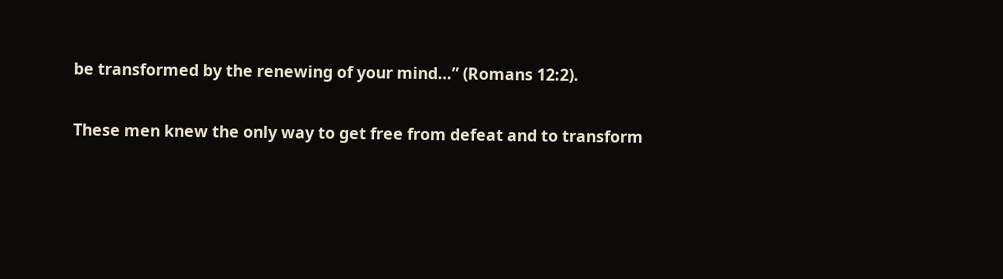be transformed by the renewing of your mind…” (Romans 12:2).

These men knew the only way to get free from defeat and to transform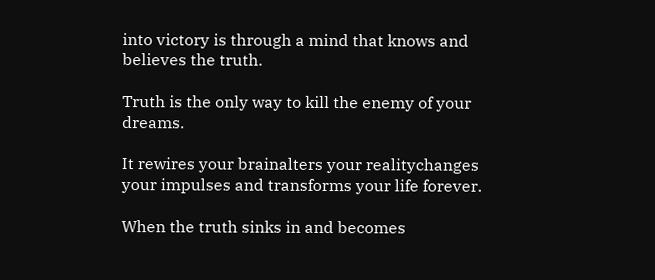into victory is through a mind that knows and believes the truth.

Truth is the only way to kill the enemy of your dreams.

It rewires your brainalters your realitychanges your impulses and transforms your life forever.

When the truth sinks in and becomes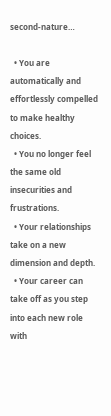second-nature…

  • You are automatically and effortlessly compelled to make healthy choices.
  • You no longer feel the same old insecurities and frustrations.
  • Your relationships take on a new dimension and depth.
  • Your career can take off as you step into each new role with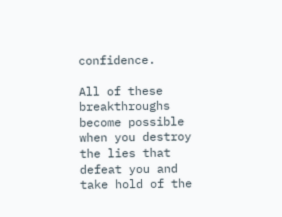confidence.

All of these breakthroughs become possible when you destroy the lies that defeat you and take hold of the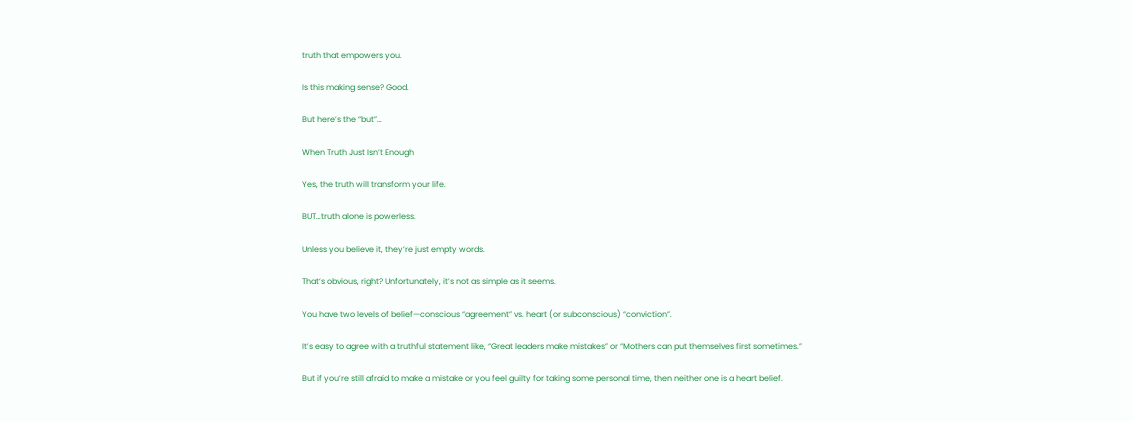truth that empowers you.

Is this making sense? Good.

But here’s the “but”…

When Truth Just Isn’t Enough

Yes, the truth will transform your life.

BUT…truth alone is powerless.

Unless you believe it, they’re just empty words.

That’s obvious, right? Unfortunately, it’s not as simple as it seems.

You have two levels of belief—conscious “agreement” vs. heart (or subconscious) “conviction”.

It’s easy to agree with a truthful statement like, “Great leaders make mistakes” or “Mothers can put themselves first sometimes.”

But if you’re still afraid to make a mistake or you feel guilty for taking some personal time, then neither one is a heart belief.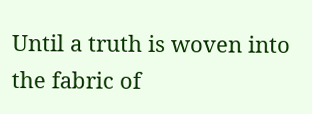Until a truth is woven into the fabric of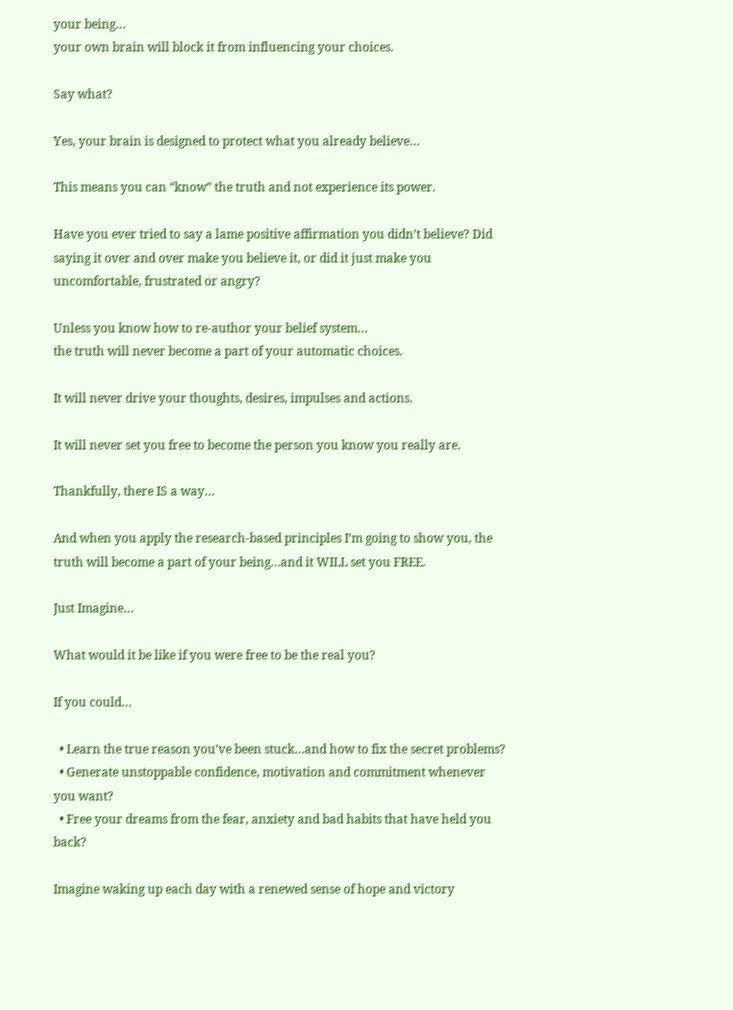your being…
your own brain will block it from influencing your choices.

Say what?

Yes, your brain is designed to protect what you already believe…

This means you can “know” the truth and not experience its power.

Have you ever tried to say a lame positive affirmation you didn’t believe? Did saying it over and over make you believe it, or did it just make you uncomfortable, frustrated or angry?

Unless you know how to re-author your belief system…
the truth will never become a part of your automatic choices.

It will never drive your thoughts, desires, impulses and actions.

It will never set you free to become the person you know you really are.

Thankfully, there IS a way…

And when you apply the research-based principles I’m going to show you, the truth will become a part of your being…and it WILL set you FREE.

Just Imagine…

What would it be like if you were free to be the real you?

If you could…

  • Learn the true reason you’ve been stuck…and how to fix the secret problems?
  • Generate unstoppable confidence, motivation and commitment whenever you want?
  • Free your dreams from the fear, anxiety and bad habits that have held you back?

Imagine waking up each day with a renewed sense of hope and victory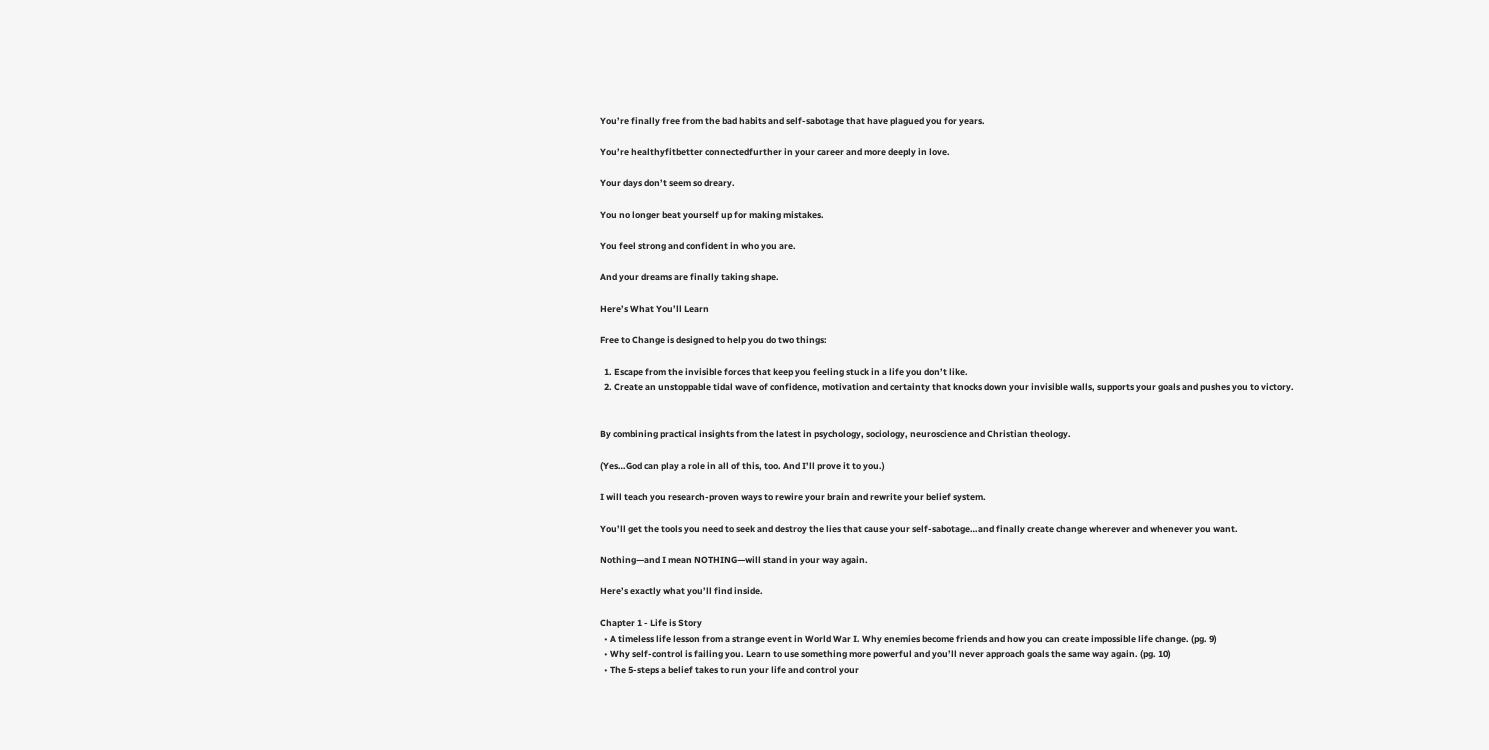You’re finally free from the bad habits and self-sabotage that have plagued you for years.

You’re healthyfitbetter connectedfurther in your career and more deeply in love.

Your days don’t seem so dreary.

You no longer beat yourself up for making mistakes.

You feel strong and confident in who you are.

And your dreams are finally taking shape.

Here’s What You’ll Learn

Free to Change is designed to help you do two things:

  1. Escape from the invisible forces that keep you feeling stuck in a life you don’t like.
  2. Create an unstoppable tidal wave of confidence, motivation and certainty that knocks down your invisible walls, supports your goals and pushes you to victory.


By combining practical insights from the latest in psychology, sociology, neuroscience and Christian theology.

(Yes…God can play a role in all of this, too. And I’ll prove it to you.)

I will teach you research-proven ways to rewire your brain and rewrite your belief system.

You’ll get the tools you need to seek and destroy the lies that cause your self-sabotage…and finally create change wherever and whenever you want.

Nothing—and I mean NOTHING—will stand in your way again.

Here’s exactly what you’ll find inside.

Chapter 1 - Life is Story
  • A timeless life lesson from a strange event in World War I. Why enemies become friends and how you can create impossible life change. (pg. 9)
  • Why self-control is failing you. Learn to use something more powerful and you’ll never approach goals the same way again. (pg. 10)
  • The 5-steps a belief takes to run your life and control your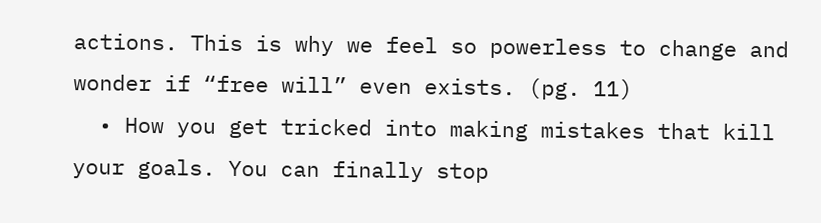actions. This is why we feel so powerless to change and wonder if “free will” even exists. (pg. 11)
  • How you get tricked into making mistakes that kill your goals. You can finally stop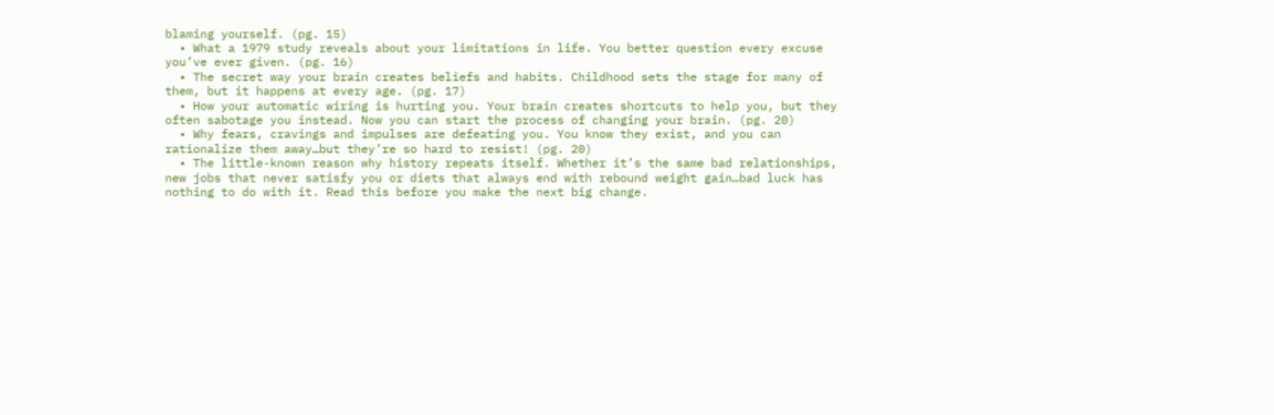blaming yourself. (pg. 15)
  • What a 1979 study reveals about your limitations in life. You better question every excuse you’ve ever given. (pg. 16)
  • The secret way your brain creates beliefs and habits. Childhood sets the stage for many of them, but it happens at every age. (pg. 17)
  • How your automatic wiring is hurting you. Your brain creates shortcuts to help you, but they often sabotage you instead. Now you can start the process of changing your brain. (pg. 20)
  • Why fears, cravings and impulses are defeating you. You know they exist, and you can rationalize them away…but they’re so hard to resist! (pg. 20)
  • The little-known reason why history repeats itself. Whether it’s the same bad relationships, new jobs that never satisfy you or diets that always end with rebound weight gain…bad luck has nothing to do with it. Read this before you make the next big change.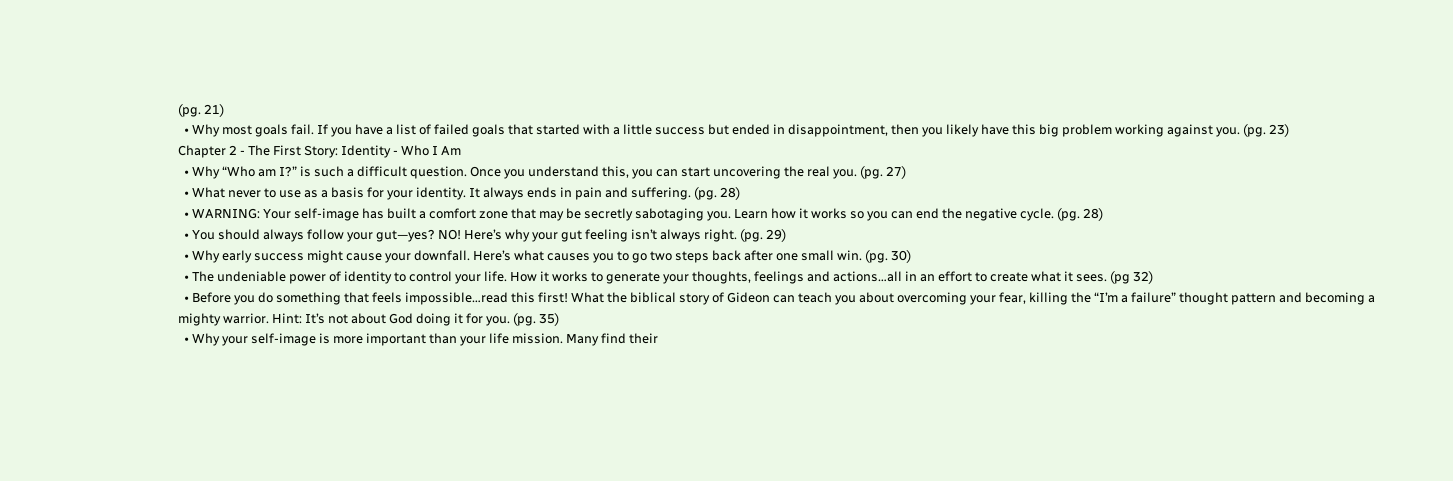(pg. 21)
  • Why most goals fail. If you have a list of failed goals that started with a little success but ended in disappointment, then you likely have this big problem working against you. (pg. 23)
Chapter 2 - The First Story: Identity - Who I Am
  • Why “Who am I?” is such a difficult question. Once you understand this, you can start uncovering the real you. (pg. 27)
  • What never to use as a basis for your identity. It always ends in pain and suffering. (pg. 28)
  • WARNING: Your self-image has built a comfort zone that may be secretly sabotaging you. Learn how it works so you can end the negative cycle. (pg. 28)
  • You should always follow your gut—yes? NO! Here’s why your gut feeling isn’t always right. (pg. 29)
  • Why early success might cause your downfall. Here’s what causes you to go two steps back after one small win. (pg. 30)
  • The undeniable power of identity to control your life. How it works to generate your thoughts, feelings and actions…all in an effort to create what it sees. (pg 32)
  • Before you do something that feels impossible…read this first! What the biblical story of Gideon can teach you about overcoming your fear, killing the “I’m a failure” thought pattern and becoming a mighty warrior. Hint: It’s not about God doing it for you. (pg. 35)
  • Why your self-image is more important than your life mission. Many find their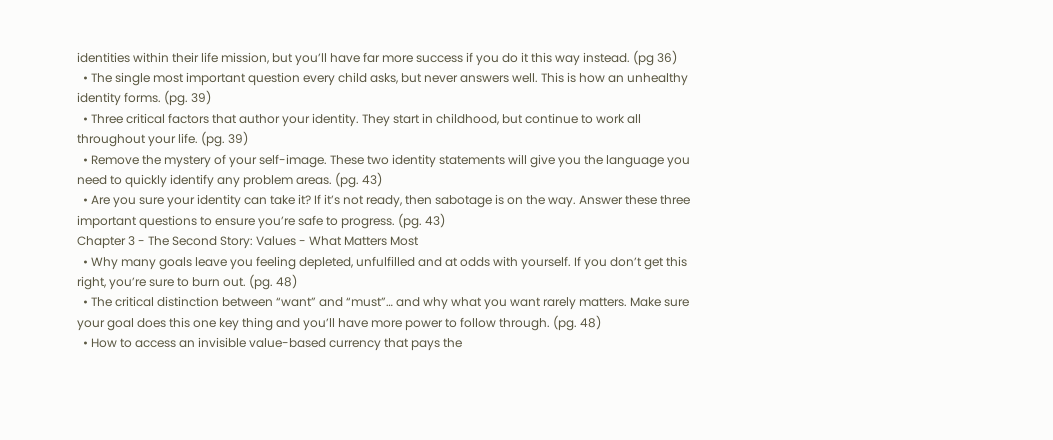identities within their life mission, but you’ll have far more success if you do it this way instead. (pg 36)
  • The single most important question every child asks, but never answers well. This is how an unhealthy identity forms. (pg. 39)
  • Three critical factors that author your identity. They start in childhood, but continue to work all throughout your life. (pg. 39)
  • Remove the mystery of your self-image. These two identity statements will give you the language you need to quickly identify any problem areas. (pg. 43)
  • Are you sure your identity can take it? If it’s not ready, then sabotage is on the way. Answer these three important questions to ensure you’re safe to progress. (pg. 43)
Chapter 3 - The Second Story: Values - What Matters Most
  • Why many goals leave you feeling depleted, unfulfilled and at odds with yourself. If you don’t get this right, you’re sure to burn out. (pg. 48)
  • The critical distinction between “want” and “must”… and why what you want rarely matters. Make sure your goal does this one key thing and you’ll have more power to follow through. (pg. 48)
  • How to access an invisible value-based currency that pays the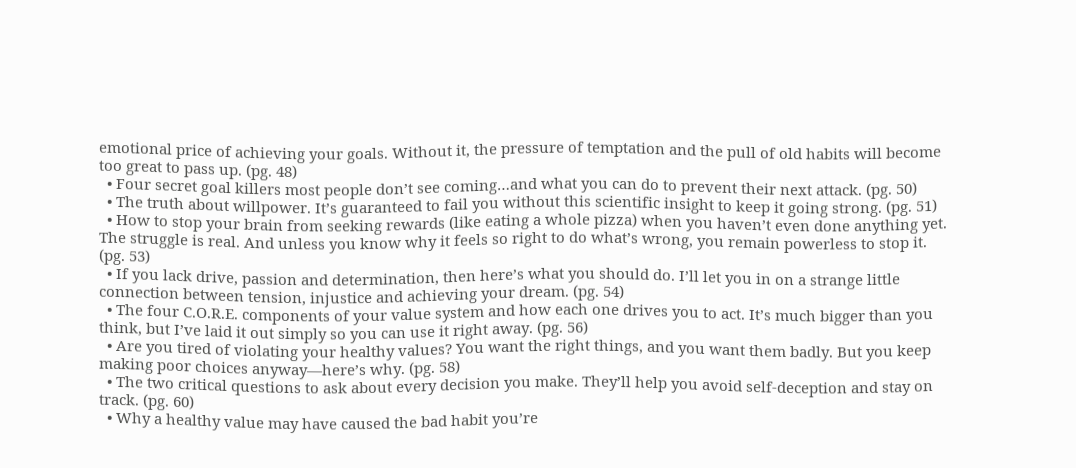emotional price of achieving your goals. Without it, the pressure of temptation and the pull of old habits will become too great to pass up. (pg. 48)
  • Four secret goal killers most people don’t see coming…and what you can do to prevent their next attack. (pg. 50)
  • The truth about willpower. It’s guaranteed to fail you without this scientific insight to keep it going strong. (pg. 51)
  • How to stop your brain from seeking rewards (like eating a whole pizza) when you haven’t even done anything yet. The struggle is real. And unless you know why it feels so right to do what’s wrong, you remain powerless to stop it. (pg. 53)
  • If you lack drive, passion and determination, then here’s what you should do. I’ll let you in on a strange little connection between tension, injustice and achieving your dream. (pg. 54)
  • The four C.O.R.E. components of your value system and how each one drives you to act. It’s much bigger than you think, but I’ve laid it out simply so you can use it right away. (pg. 56)
  • Are you tired of violating your healthy values? You want the right things, and you want them badly. But you keep making poor choices anyway—here’s why. (pg. 58)
  • The two critical questions to ask about every decision you make. They’ll help you avoid self-deception and stay on track. (pg. 60)
  • Why a healthy value may have caused the bad habit you’re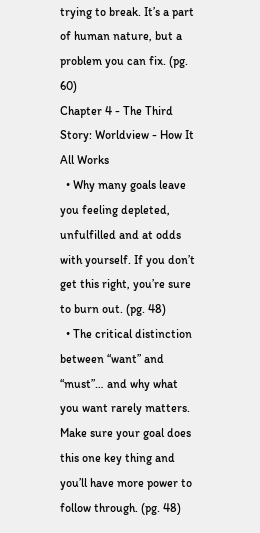trying to break. It’s a part of human nature, but a problem you can fix. (pg. 60)
Chapter 4 - The Third Story: Worldview - How It All Works
  • Why many goals leave you feeling depleted, unfulfilled and at odds with yourself. If you don’t get this right, you’re sure to burn out. (pg. 48)
  • The critical distinction between “want” and “must”… and why what you want rarely matters. Make sure your goal does this one key thing and you’ll have more power to follow through. (pg. 48)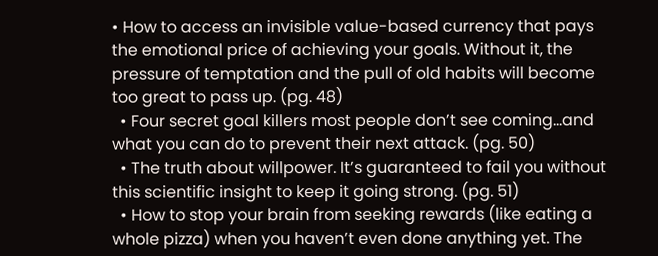• How to access an invisible value-based currency that pays the emotional price of achieving your goals. Without it, the pressure of temptation and the pull of old habits will become too great to pass up. (pg. 48)
  • Four secret goal killers most people don’t see coming…and what you can do to prevent their next attack. (pg. 50)
  • The truth about willpower. It’s guaranteed to fail you without this scientific insight to keep it going strong. (pg. 51)
  • How to stop your brain from seeking rewards (like eating a whole pizza) when you haven’t even done anything yet. The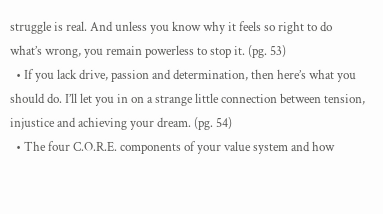struggle is real. And unless you know why it feels so right to do what’s wrong, you remain powerless to stop it. (pg. 53)
  • If you lack drive, passion and determination, then here’s what you should do. I’ll let you in on a strange little connection between tension, injustice and achieving your dream. (pg. 54)
  • The four C.O.R.E. components of your value system and how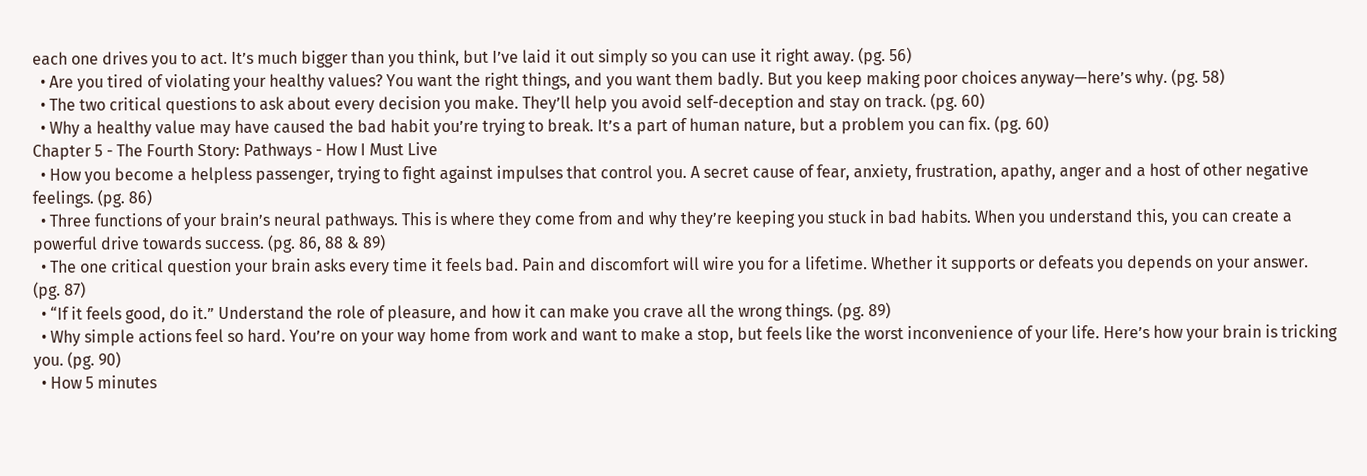each one drives you to act. It’s much bigger than you think, but I’ve laid it out simply so you can use it right away. (pg. 56)
  • Are you tired of violating your healthy values? You want the right things, and you want them badly. But you keep making poor choices anyway—here’s why. (pg. 58)
  • The two critical questions to ask about every decision you make. They’ll help you avoid self-deception and stay on track. (pg. 60)
  • Why a healthy value may have caused the bad habit you’re trying to break. It’s a part of human nature, but a problem you can fix. (pg. 60)
Chapter 5 - The Fourth Story: Pathways - How I Must Live
  • How you become a helpless passenger, trying to fight against impulses that control you. A secret cause of fear, anxiety, frustration, apathy, anger and a host of other negative feelings. (pg. 86)
  • Three functions of your brain’s neural pathways. This is where they come from and why they’re keeping you stuck in bad habits. When you understand this, you can create a powerful drive towards success. (pg. 86, 88 & 89)
  • The one critical question your brain asks every time it feels bad. Pain and discomfort will wire you for a lifetime. Whether it supports or defeats you depends on your answer. (pg. 87)
  • “If it feels good, do it.” Understand the role of pleasure, and how it can make you crave all the wrong things. (pg. 89)
  • Why simple actions feel so hard. You’re on your way home from work and want to make a stop, but feels like the worst inconvenience of your life. Here’s how your brain is tricking you. (pg. 90)
  • How 5 minutes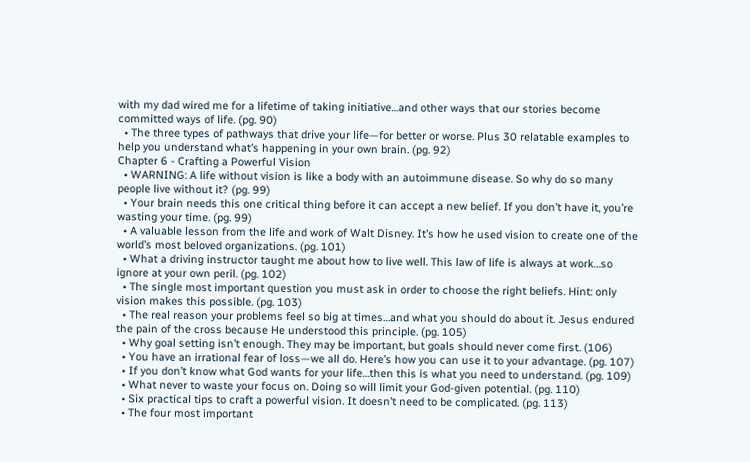with my dad wired me for a lifetime of taking initiative…and other ways that our stories become committed ways of life. (pg. 90)
  • The three types of pathways that drive your life—for better or worse. Plus 30 relatable examples to help you understand what’s happening in your own brain. (pg. 92)
Chapter 6 - Crafting a Powerful Vision
  • WARNING: A life without vision is like a body with an autoimmune disease. So why do so many people live without it? (pg. 99)
  • Your brain needs this one critical thing before it can accept a new belief. If you don’t have it, you’re wasting your time. (pg. 99)
  • A valuable lesson from the life and work of Walt Disney. It’s how he used vision to create one of the world’s most beloved organizations. (pg. 101)
  • What a driving instructor taught me about how to live well. This law of life is always at work…so ignore at your own peril. (pg. 102)
  • The single most important question you must ask in order to choose the right beliefs. Hint: only vision makes this possible. (pg. 103)
  • The real reason your problems feel so big at times…and what you should do about it. Jesus endured the pain of the cross because He understood this principle. (pg. 105)
  • Why goal setting isn’t enough. They may be important, but goals should never come first. (106)
  • You have an irrational fear of loss—we all do. Here’s how you can use it to your advantage. (pg. 107)
  • If you don’t know what God wants for your life…then this is what you need to understand. (pg. 109)
  • What never to waste your focus on. Doing so will limit your God-given potential. (pg. 110)
  • Six practical tips to craft a powerful vision. It doesn’t need to be complicated. (pg. 113)
  • The four most important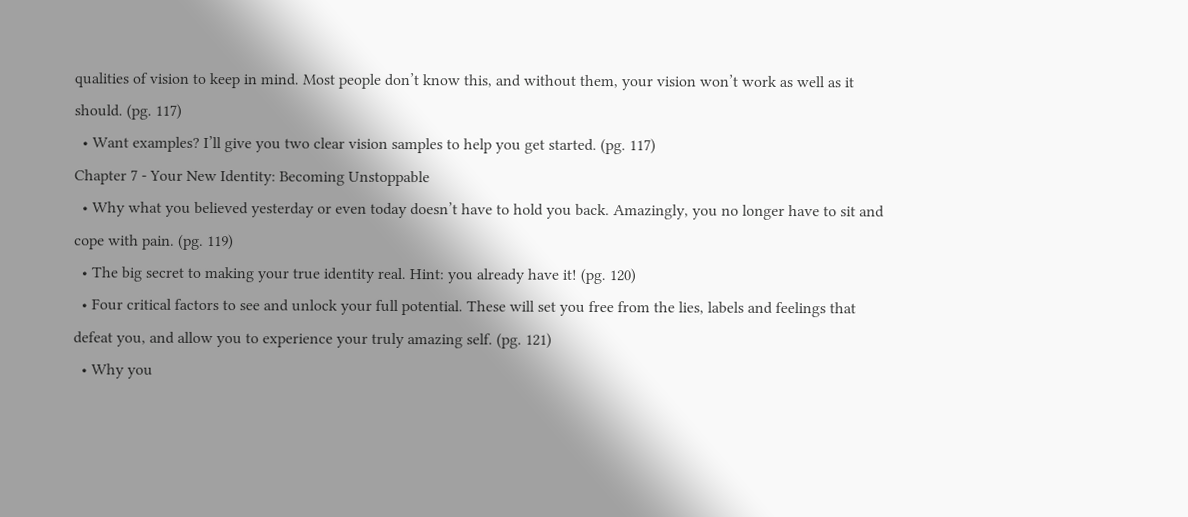qualities of vision to keep in mind. Most people don’t know this, and without them, your vision won’t work as well as it should. (pg. 117)
  • Want examples? I’ll give you two clear vision samples to help you get started. (pg. 117)
Chapter 7 - Your New Identity: Becoming Unstoppable
  • Why what you believed yesterday or even today doesn’t have to hold you back. Amazingly, you no longer have to sit and cope with pain. (pg. 119)
  • The big secret to making your true identity real. Hint: you already have it! (pg. 120)
  • Four critical factors to see and unlock your full potential. These will set you free from the lies, labels and feelings that defeat you, and allow you to experience your truly amazing self. (pg. 121)
  • Why you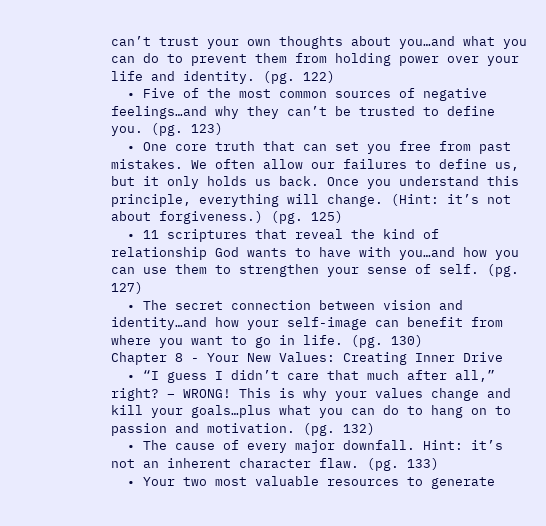can’t trust your own thoughts about you…and what you can do to prevent them from holding power over your life and identity. (pg. 122)
  • Five of the most common sources of negative feelings…and why they can’t be trusted to define you. (pg. 123)
  • One core truth that can set you free from past mistakes. We often allow our failures to define us, but it only holds us back. Once you understand this principle, everything will change. (Hint: it’s not about forgiveness.) (pg. 125)
  • 11 scriptures that reveal the kind of relationship God wants to have with you…and how you can use them to strengthen your sense of self. (pg. 127)
  • The secret connection between vision and identity…and how your self-image can benefit from where you want to go in life. (pg. 130)
Chapter 8 - Your New Values: Creating Inner Drive
  • “I guess I didn’t care that much after all,” right? – WRONG! This is why your values change and kill your goals…plus what you can do to hang on to passion and motivation. (pg. 132)
  • The cause of every major downfall. Hint: it’s not an inherent character flaw. (pg. 133)
  • Your two most valuable resources to generate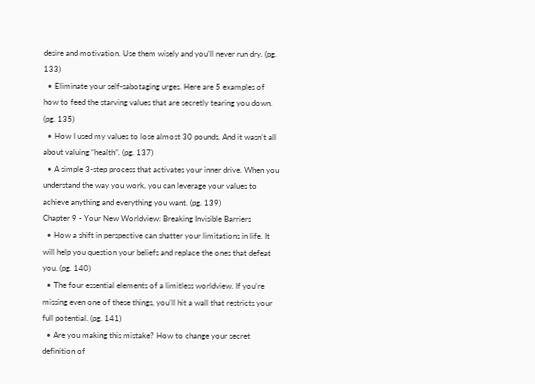desire and motivation. Use them wisely and you’ll never run dry. (pg. 133)
  • Eliminate your self-sabotaging urges. Here are 5 examples of how to feed the starving values that are secretly tearing you down. (pg. 135)
  • How I used my values to lose almost 30 pounds. And it wasn’t all about valuing “health”. (pg. 137)
  • A simple 3-step process that activates your inner drive. When you understand the way you work, you can leverage your values to achieve anything and everything you want. (pg. 139)
Chapter 9 - Your New Worldview: Breaking Invisible Barriers
  • How a shift in perspective can shatter your limitations in life. It will help you question your beliefs and replace the ones that defeat you. (pg. 140)
  • The four essential elements of a limitless worldview. If you’re missing even one of these things, you’ll hit a wall that restricts your full potential. (pg. 141)
  • Are you making this mistake? How to change your secret definition of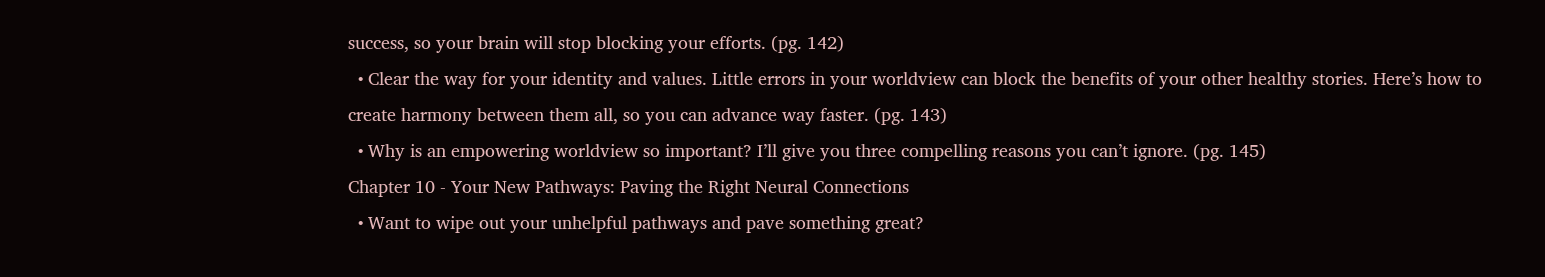success, so your brain will stop blocking your efforts. (pg. 142)
  • Clear the way for your identity and values. Little errors in your worldview can block the benefits of your other healthy stories. Here’s how to create harmony between them all, so you can advance way faster. (pg. 143)
  • Why is an empowering worldview so important? I’ll give you three compelling reasons you can’t ignore. (pg. 145)
Chapter 10 - Your New Pathways: Paving the Right Neural Connections
  • Want to wipe out your unhelpful pathways and pave something great?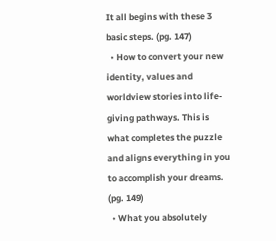It all begins with these 3 basic steps. (pg. 147)
  • How to convert your new identity, values and worldview stories into life-giving pathways. This is what completes the puzzle and aligns everything in you to accomplish your dreams. (pg. 149)
  • What you absolutely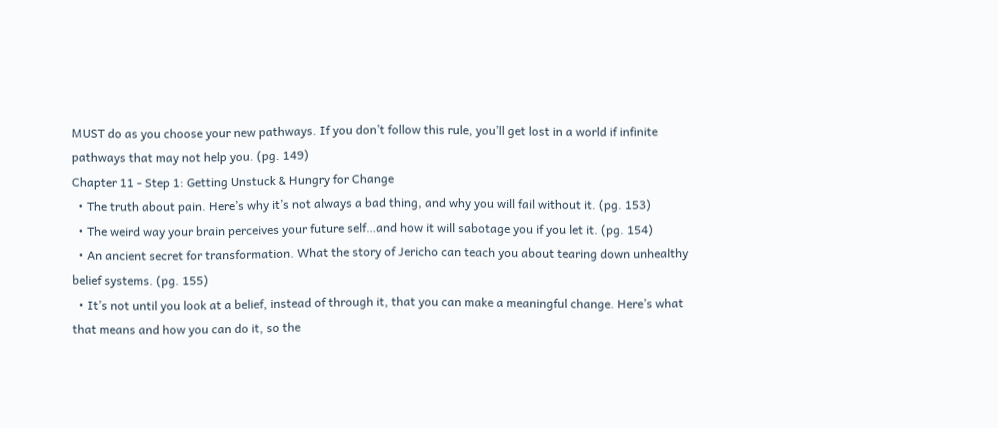MUST do as you choose your new pathways. If you don’t follow this rule, you’ll get lost in a world if infinite pathways that may not help you. (pg. 149)
Chapter 11 - Step 1: Getting Unstuck & Hungry for Change
  • The truth about pain. Here’s why it’s not always a bad thing, and why you will fail without it. (pg. 153)
  • The weird way your brain perceives your future self…and how it will sabotage you if you let it. (pg. 154)
  • An ancient secret for transformation. What the story of Jericho can teach you about tearing down unhealthy belief systems. (pg. 155)
  • It’s not until you look at a belief, instead of through it, that you can make a meaningful change. Here’s what that means and how you can do it, so the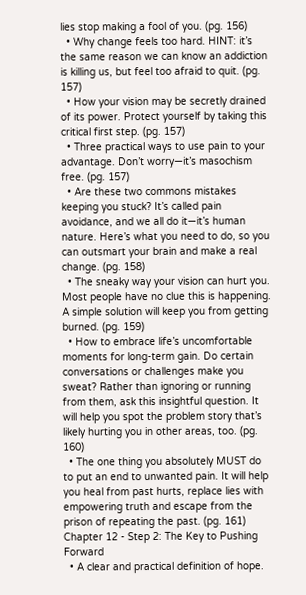lies stop making a fool of you. (pg. 156)
  • Why change feels too hard. HINT: it’s the same reason we can know an addiction is killing us, but feel too afraid to quit. (pg. 157)
  • How your vision may be secretly drained of its power. Protect yourself by taking this critical first step. (pg. 157)
  • Three practical ways to use pain to your advantage. Don’t worry—it’s masochism free. (pg. 157)
  • Are these two commons mistakes keeping you stuck? It’s called pain avoidance, and we all do it—it’s human nature. Here’s what you need to do, so you can outsmart your brain and make a real change. (pg. 158)
  • The sneaky way your vision can hurt you. Most people have no clue this is happening. A simple solution will keep you from getting burned. (pg. 159)
  • How to embrace life’s uncomfortable moments for long-term gain. Do certain conversations or challenges make you sweat? Rather than ignoring or running from them, ask this insightful question. It will help you spot the problem story that’s likely hurting you in other areas, too. (pg. 160)
  • The one thing you absolutely MUST do to put an end to unwanted pain. It will help you heal from past hurts, replace lies with empowering truth and escape from the prison of repeating the past. (pg. 161)
Chapter 12 - Step 2: The Key to Pushing Forward
  • A clear and practical definition of hope.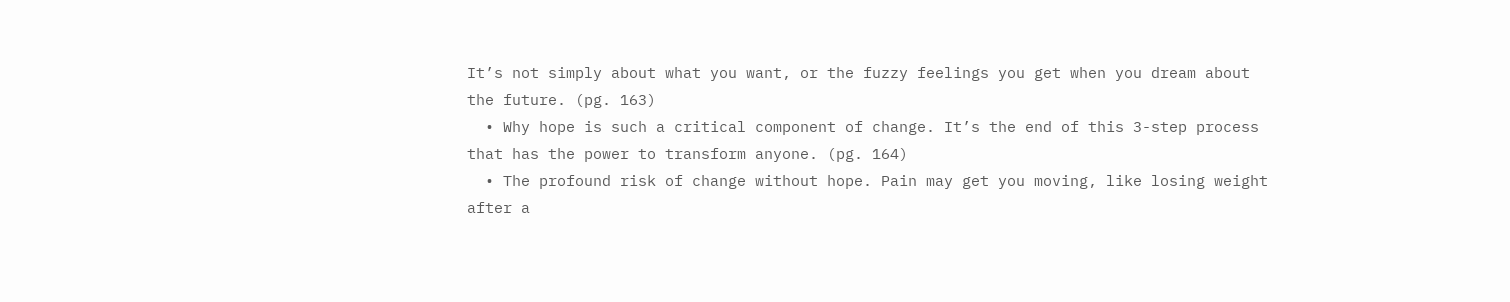It’s not simply about what you want, or the fuzzy feelings you get when you dream about the future. (pg. 163)
  • Why hope is such a critical component of change. It’s the end of this 3-step process that has the power to transform anyone. (pg. 164)
  • The profound risk of change without hope. Pain may get you moving, like losing weight after a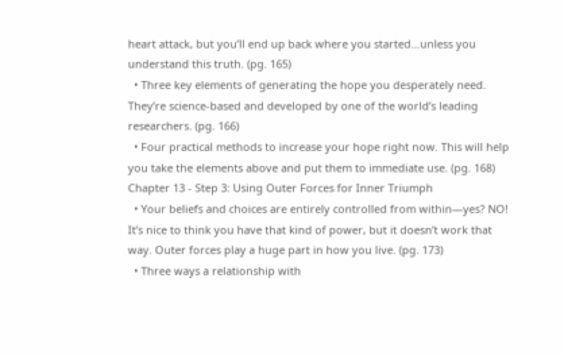heart attack, but you’ll end up back where you started…unless you understand this truth. (pg. 165)
  • Three key elements of generating the hope you desperately need. They’re science-based and developed by one of the world’s leading researchers. (pg. 166)
  • Four practical methods to increase your hope right now. This will help you take the elements above and put them to immediate use. (pg. 168)
Chapter 13 - Step 3: Using Outer Forces for Inner Triumph
  • Your beliefs and choices are entirely controlled from within—yes? NO! It’s nice to think you have that kind of power, but it doesn’t work that way. Outer forces play a huge part in how you live. (pg. 173)
  • Three ways a relationship with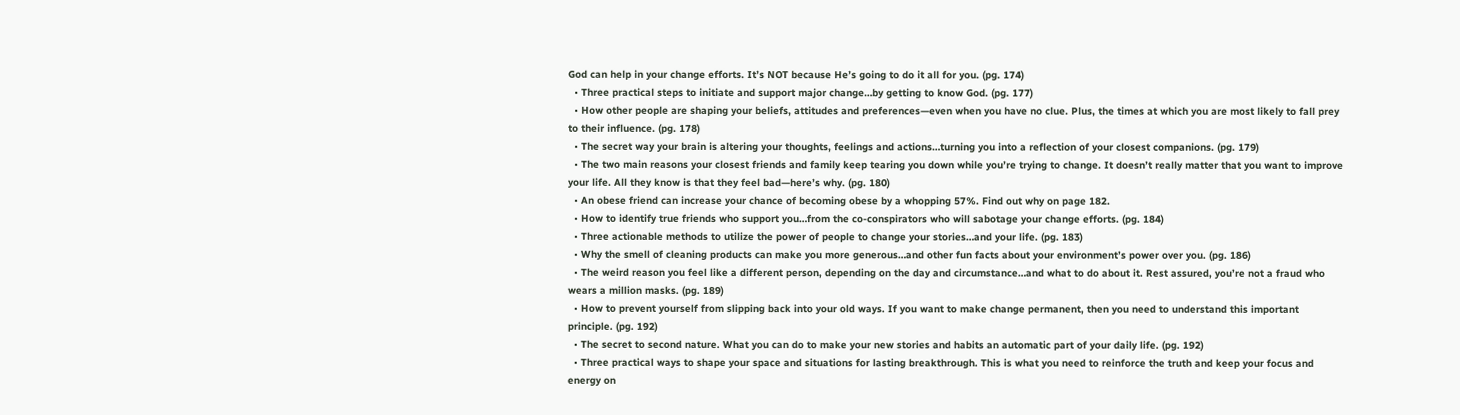God can help in your change efforts. It’s NOT because He’s going to do it all for you. (pg. 174)
  • Three practical steps to initiate and support major change…by getting to know God. (pg. 177)
  • How other people are shaping your beliefs, attitudes and preferences—even when you have no clue. Plus, the times at which you are most likely to fall prey to their influence. (pg. 178)
  • The secret way your brain is altering your thoughts, feelings and actions…turning you into a reflection of your closest companions. (pg. 179)
  • The two main reasons your closest friends and family keep tearing you down while you’re trying to change. It doesn’t really matter that you want to improve your life. All they know is that they feel bad—here’s why. (pg. 180)
  • An obese friend can increase your chance of becoming obese by a whopping 57%. Find out why on page 182.
  • How to identify true friends who support you…from the co-conspirators who will sabotage your change efforts. (pg. 184)
  • Three actionable methods to utilize the power of people to change your stories…and your life. (pg. 183)
  • Why the smell of cleaning products can make you more generous…and other fun facts about your environment’s power over you. (pg. 186)
  • The weird reason you feel like a different person, depending on the day and circumstance…and what to do about it. Rest assured, you’re not a fraud who wears a million masks. (pg. 189)
  • How to prevent yourself from slipping back into your old ways. If you want to make change permanent, then you need to understand this important principle. (pg. 192)
  • The secret to second nature. What you can do to make your new stories and habits an automatic part of your daily life. (pg. 192)
  • Three practical ways to shape your space and situations for lasting breakthrough. This is what you need to reinforce the truth and keep your focus and energy on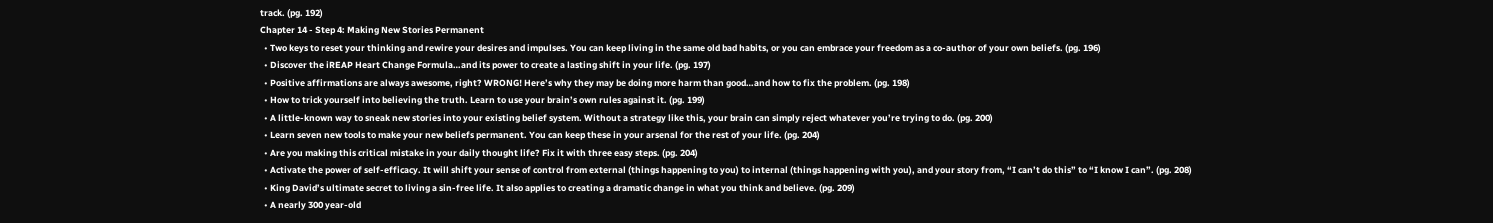track. (pg. 192)
Chapter 14 - Step 4: Making New Stories Permanent
  • Two keys to reset your thinking and rewire your desires and impulses. You can keep living in the same old bad habits, or you can embrace your freedom as a co-author of your own beliefs. (pg. 196)
  • Discover the iREAP Heart Change Formula…and its power to create a lasting shift in your life. (pg. 197)
  • Positive affirmations are always awesome, right? WRONG! Here’s why they may be doing more harm than good…and how to fix the problem. (pg. 198)
  • How to trick yourself into believing the truth. Learn to use your brain’s own rules against it. (pg. 199)
  • A little-known way to sneak new stories into your existing belief system. Without a strategy like this, your brain can simply reject whatever you’re trying to do. (pg. 200)
  • Learn seven new tools to make your new beliefs permanent. You can keep these in your arsenal for the rest of your life. (pg. 204)
  • Are you making this critical mistake in your daily thought life? Fix it with three easy steps. (pg. 204)
  • Activate the power of self-efficacy. It will shift your sense of control from external (things happening to you) to internal (things happening with you), and your story from, “I can’t do this” to “I know I can”. (pg. 208)
  • King David’s ultimate secret to living a sin-free life. It also applies to creating a dramatic change in what you think and believe. (pg. 209)
  • A nearly 300 year-old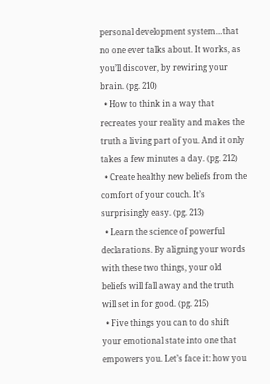personal development system…that no one ever talks about. It works, as you’ll discover, by rewiring your brain. (pg. 210)
  • How to think in a way that recreates your reality and makes the truth a living part of you. And it only takes a few minutes a day. (pg. 212)
  • Create healthy new beliefs from the comfort of your couch. It’s surprisingly easy. (pg. 213)
  • Learn the science of powerful declarations. By aligning your words with these two things, your old beliefs will fall away and the truth will set in for good. (pg. 215)
  • Five things you can to do shift your emotional state into one that empowers you. Let’s face it: how you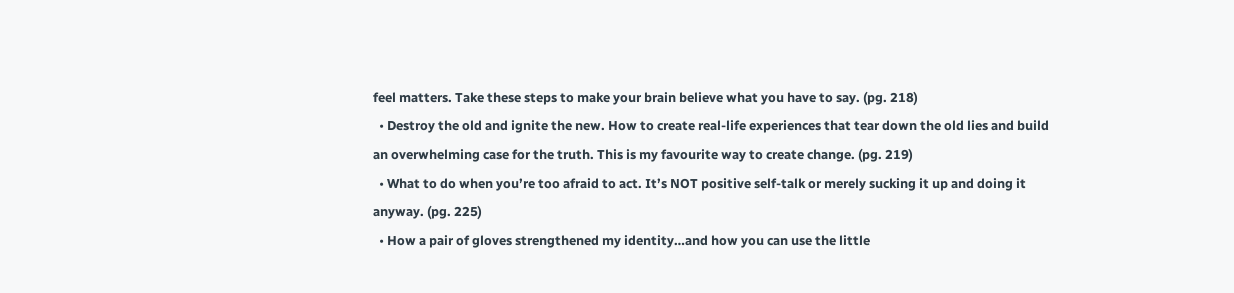feel matters. Take these steps to make your brain believe what you have to say. (pg. 218)
  • Destroy the old and ignite the new. How to create real-life experiences that tear down the old lies and build an overwhelming case for the truth. This is my favourite way to create change. (pg. 219)
  • What to do when you’re too afraid to act. It’s NOT positive self-talk or merely sucking it up and doing it anyway. (pg. 225)
  • How a pair of gloves strengthened my identity…and how you can use the little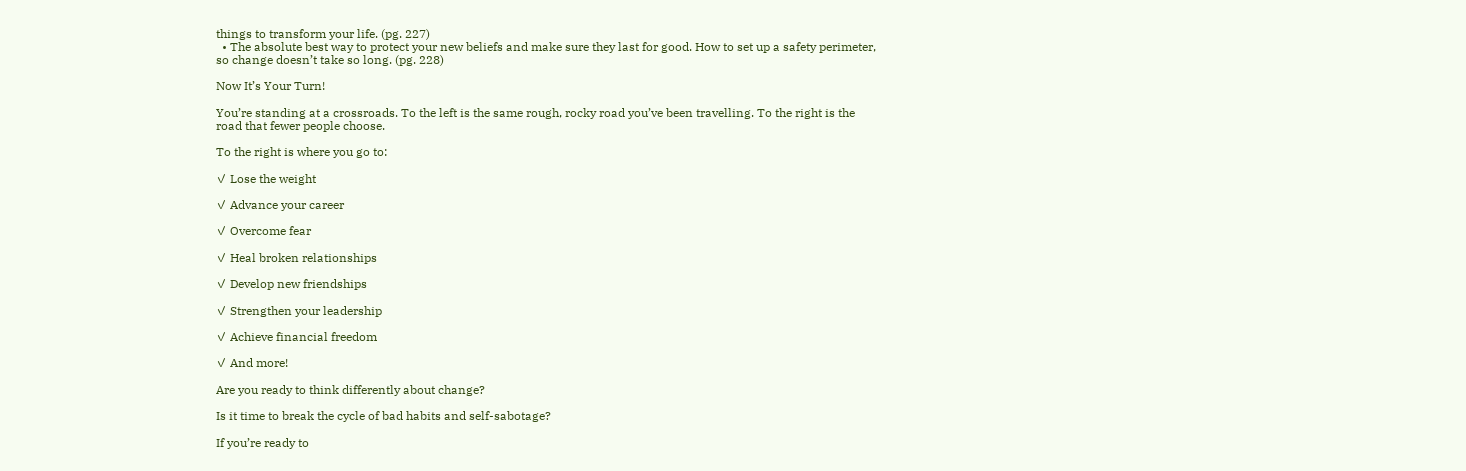things to transform your life. (pg. 227)
  • The absolute best way to protect your new beliefs and make sure they last for good. How to set up a safety perimeter, so change doesn’t take so long. (pg. 228)

Now It’s Your Turn!

You’re standing at a crossroads. To the left is the same rough, rocky road you’ve been travelling. To the right is the road that fewer people choose.

To the right is where you go to:

✓ Lose the weight

✓ Advance your career

✓ Overcome fear

✓ Heal broken relationships

✓ Develop new friendships

✓ Strengthen your leadership

✓ Achieve financial freedom

✓ And more!

Are you ready to think differently about change?

Is it time to break the cycle of bad habits and self-sabotage?

If you’re ready to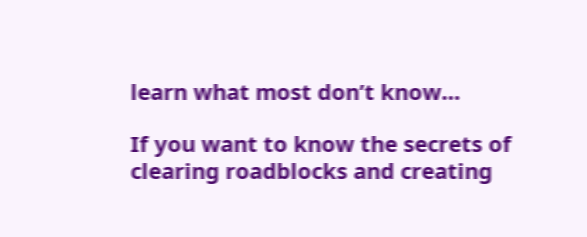learn what most don’t know…

If you want to know the secrets of clearing roadblocks and creating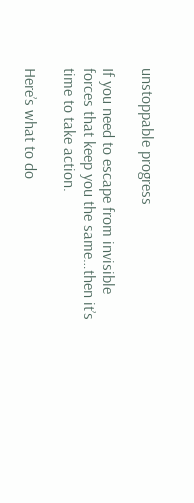unstoppable progress

If you need to escape from invisible forces that keep you the same…then it’s time to take action.

Here’s what to do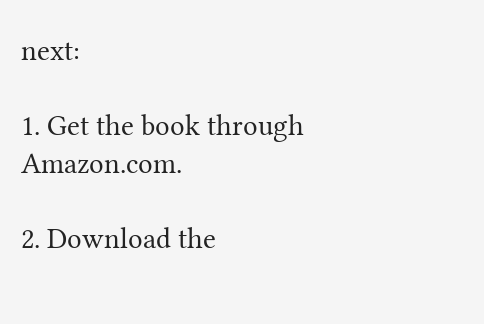next:

1. Get the book through Amazon.com.

2. Download the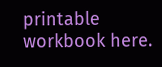printable workbook here.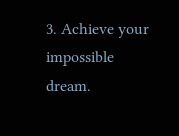3. Achieve your impossible dream.